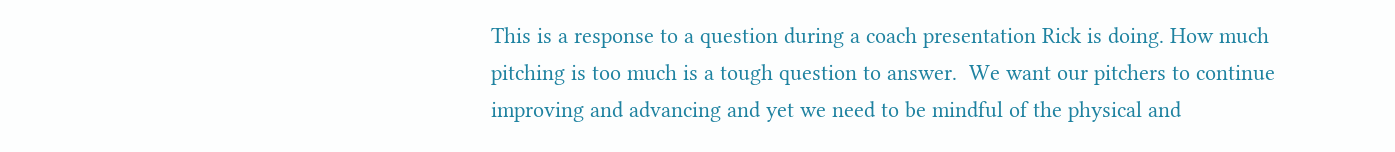This is a response to a question during a coach presentation Rick is doing. How much pitching is too much is a tough question to answer.  We want our pitchers to continue improving and advancing and yet we need to be mindful of the physical and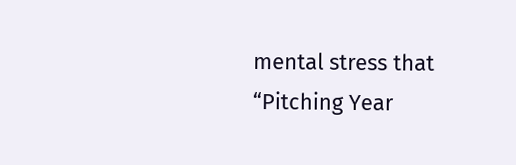mental stress that “Pitching Year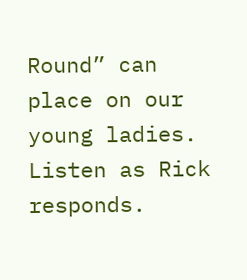Round” can place on our young ladies. Listen as Rick responds.